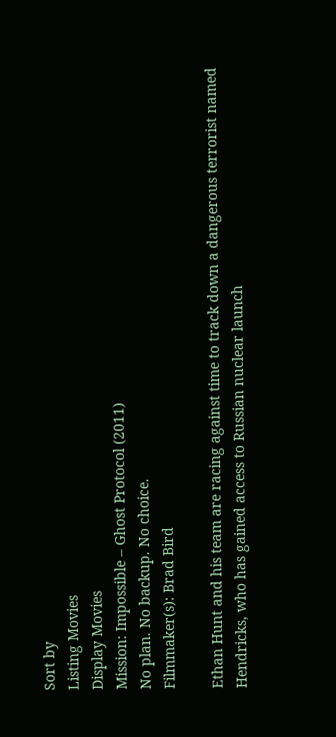Sort by
Listing Movies
Display Movies
Mission: Impossible – Ghost Protocol (2011)
No plan. No backup. No choice.
Filmmaker(s): Brad Bird

Ethan Hunt and his team are racing against time to track down a dangerous terrorist named Hendricks, who has gained access to Russian nuclear launch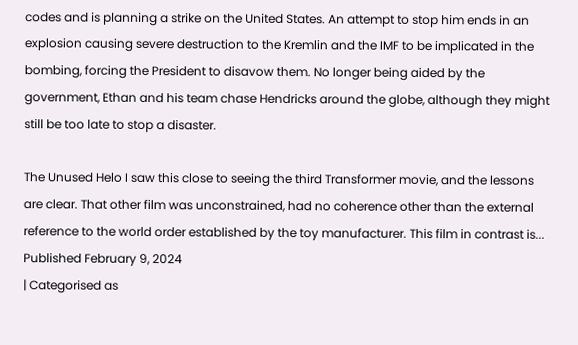codes and is planning a strike on the United States. An attempt to stop him ends in an explosion causing severe destruction to the Kremlin and the IMF to be implicated in the bombing, forcing the President to disavow them. No longer being aided by the government, Ethan and his team chase Hendricks around the globe, although they might still be too late to stop a disaster.

The Unused Helo I saw this close to seeing the third Transformer movie, and the lessons are clear. That other film was unconstrained, had no coherence other than the external reference to the world order established by the toy manufacturer. This film in contrast is...
Published February 9, 2024
| Categorised as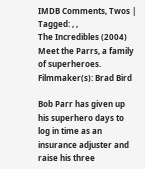IMDB Comments, Twos |
Tagged: , ,
The Incredibles (2004)
Meet the Parrs, a family of superheroes.
Filmmaker(s): Brad Bird

Bob Parr has given up his superhero days to log in time as an insurance adjuster and raise his three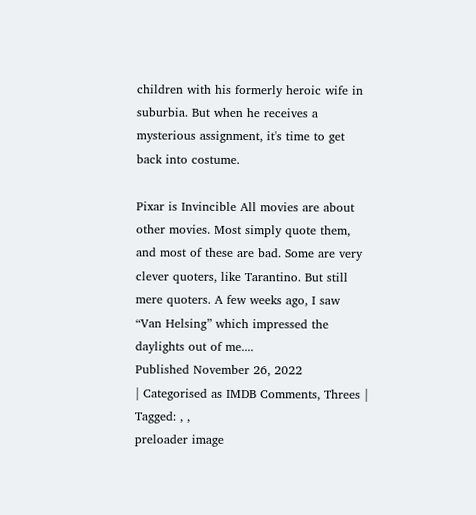children with his formerly heroic wife in suburbia. But when he receives a mysterious assignment, it's time to get back into costume.

Pixar is Invincible All movies are about other movies. Most simply quote them, and most of these are bad. Some are very clever quoters, like Tarantino. But still mere quoters. A few weeks ago, I saw “Van Helsing” which impressed the daylights out of me....
Published November 26, 2022
| Categorised as IMDB Comments, Threes |
Tagged: , ,
preloader image